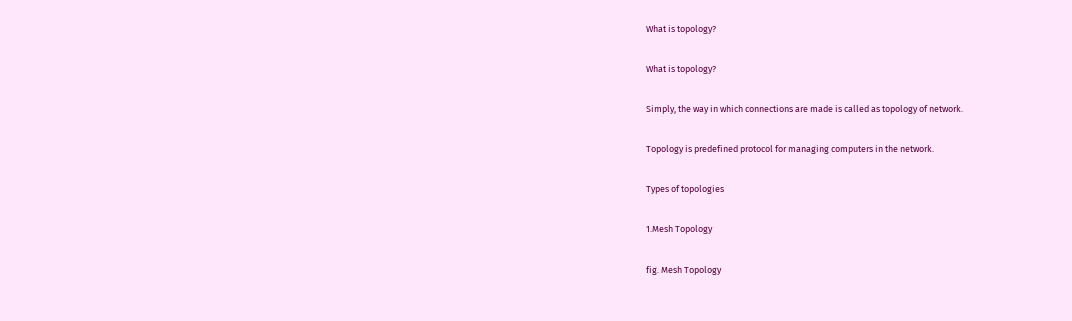What is topology?

What is topology?

Simply, the way in which connections are made is called as topology of network.

Topology is predefined protocol for managing computers in the network.

Types of topologies

1.Mesh Topology

fig. Mesh Topology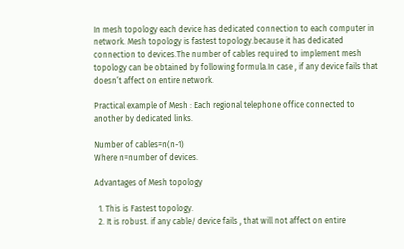In mesh topology each device has dedicated connection to each computer in network. Mesh topology is fastest topology.because it has dedicated connection to devices.The number of cables required to implement mesh topology can be obtained by following formula.In case , if any device fails that doesn’t affect on entire network.

Practical example of Mesh : Each regional telephone office connected to another by dedicated links.

Number of cables=n(n-1)
Where n=number of devices.

Advantages of Mesh topology

  1. This is Fastest topology.
  2. It is robust. if any cable/ device fails , that will not affect on entire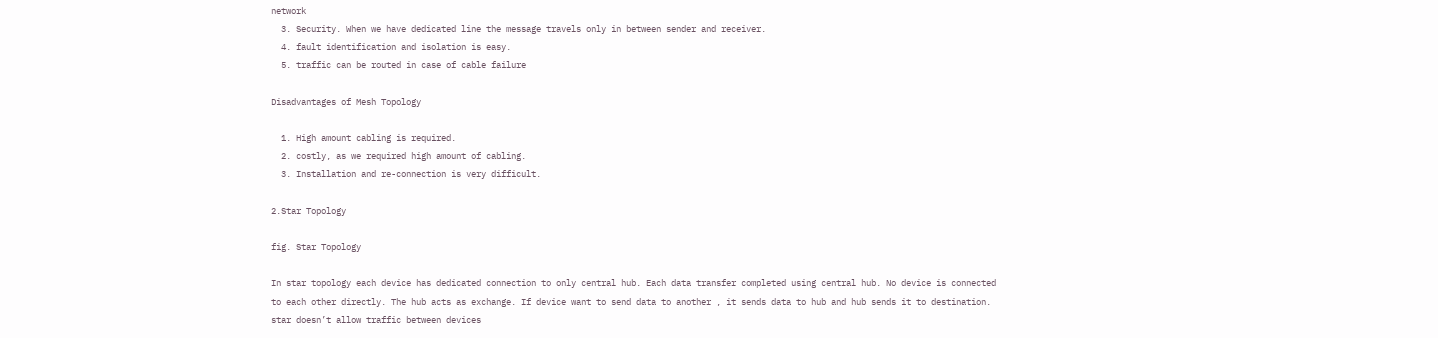network
  3. Security. When we have dedicated line the message travels only in between sender and receiver.
  4. fault identification and isolation is easy.
  5. traffic can be routed in case of cable failure

Disadvantages of Mesh Topology

  1. High amount cabling is required.
  2. costly, as we required high amount of cabling.
  3. Installation and re-connection is very difficult.

2.Star Topology

fig. Star Topology

In star topology each device has dedicated connection to only central hub. Each data transfer completed using central hub. No device is connected to each other directly. The hub acts as exchange. If device want to send data to another , it sends data to hub and hub sends it to destination. star doesn’t allow traffic between devices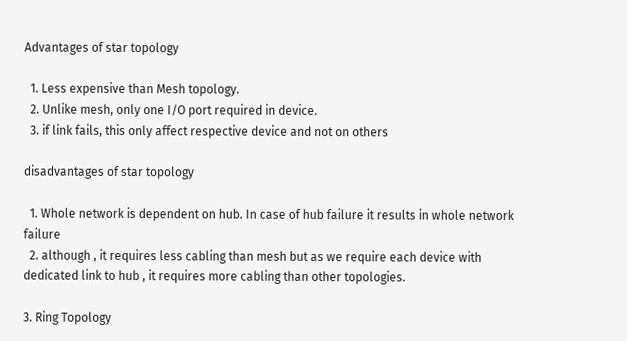Advantages of star topology

  1. Less expensive than Mesh topology.
  2. Unlike mesh, only one I/O port required in device.
  3. if link fails, this only affect respective device and not on others

disadvantages of star topology

  1. Whole network is dependent on hub. In case of hub failure it results in whole network failure
  2. although , it requires less cabling than mesh but as we require each device with dedicated link to hub , it requires more cabling than other topologies.

3. Ring Topology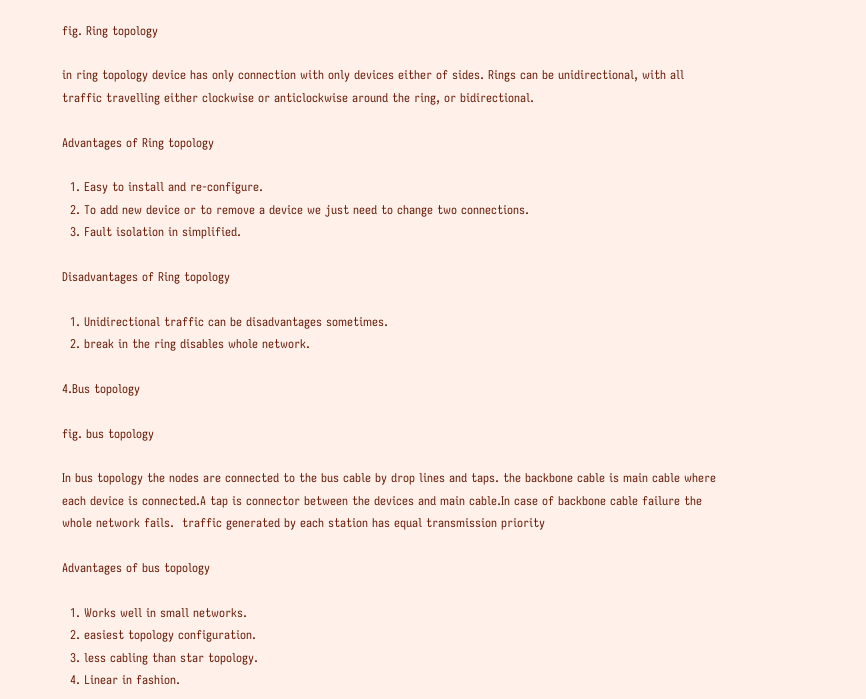fig. Ring topology

in ring topology device has only connection with only devices either of sides. Rings can be unidirectional, with all traffic travelling either clockwise or anticlockwise around the ring, or bidirectional.

Advantages of Ring topology

  1. Easy to install and re-configure.
  2. To add new device or to remove a device we just need to change two connections.
  3. Fault isolation in simplified.

Disadvantages of Ring topology

  1. Unidirectional traffic can be disadvantages sometimes.
  2. break in the ring disables whole network.

4.Bus topology

fig. bus topology

In bus topology the nodes are connected to the bus cable by drop lines and taps. the backbone cable is main cable where each device is connected.A tap is connector between the devices and main cable.In case of backbone cable failure the whole network fails.  traffic generated by each station has equal transmission priority

Advantages of bus topology

  1. Works well in small networks.
  2. easiest topology configuration.
  3. less cabling than star topology.
  4. Linear in fashion.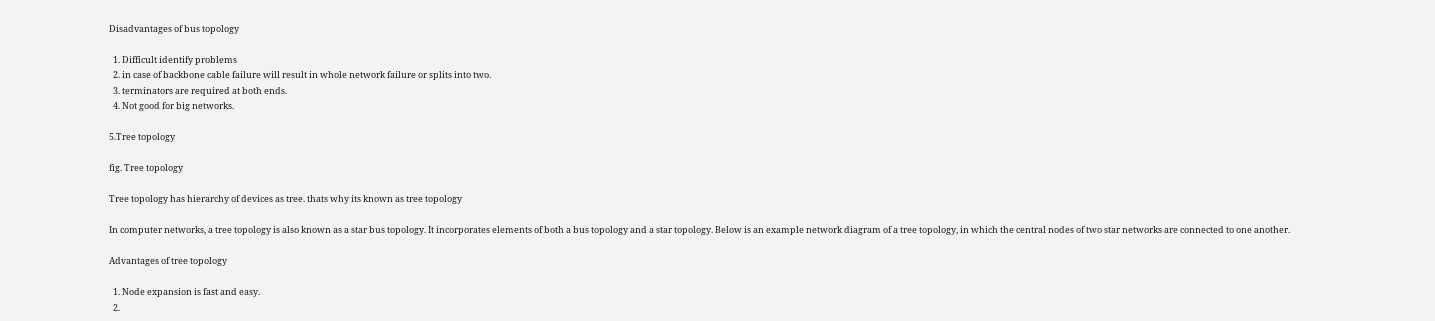Disadvantages of bus topology

  1. Difficult identify problems
  2. in case of backbone cable failure will result in whole network failure or splits into two.
  3. terminators are required at both ends.
  4. Not good for big networks.

5.Tree topology

fig. Tree topology

Tree topology has hierarchy of devices as tree. thats why its known as tree topology

In computer networks, a tree topology is also known as a star bus topology. It incorporates elements of both a bus topology and a star topology. Below is an example network diagram of a tree topology, in which the central nodes of two star networks are connected to one another.

Advantages of tree topology

  1. Node expansion is fast and easy.
  2.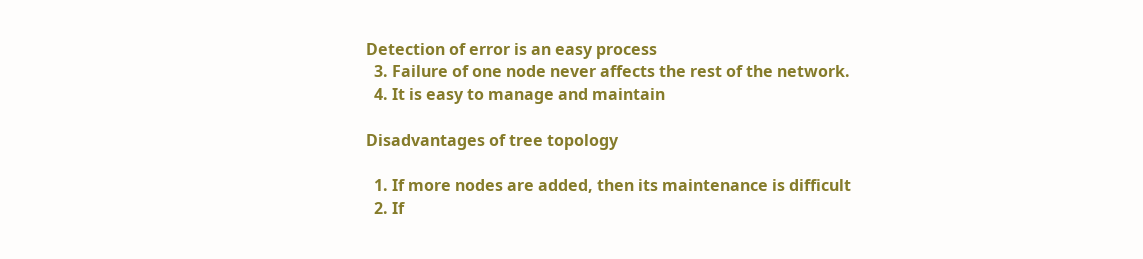Detection of error is an easy process
  3. Failure of one node never affects the rest of the network.
  4. It is easy to manage and maintain

Disadvantages of tree topology

  1. If more nodes are added, then its maintenance is difficult
  2. If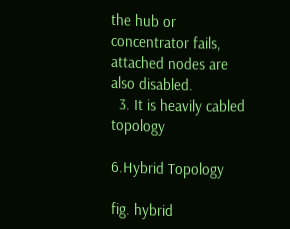the hub or concentrator fails, attached nodes are also disabled.
  3. It is heavily cabled topology

6.Hybrid Topology

fig. hybrid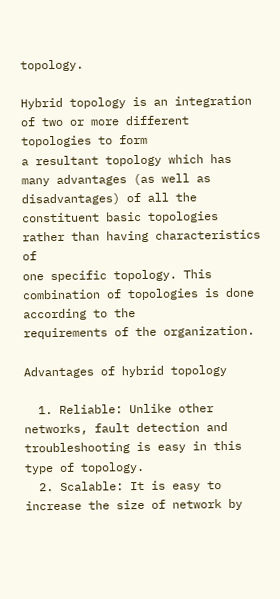topology.

Hybrid topology is an integration of two or more different topologies to form
a resultant topology which has many advantages (as well as disadvantages) of all the constituent basic topologies rather than having characteristics of
one specific topology. This combination of topologies is done according to the
requirements of the organization.

Advantages of hybrid topology

  1. Reliable: Unlike other networks, fault detection and troubleshooting is easy in this type of topology.
  2. Scalable: It is easy to increase the size of network by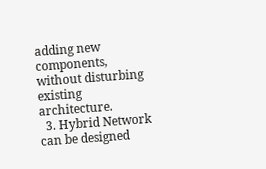adding new components, without disturbing existing architecture.
  3. Hybrid Network can be designed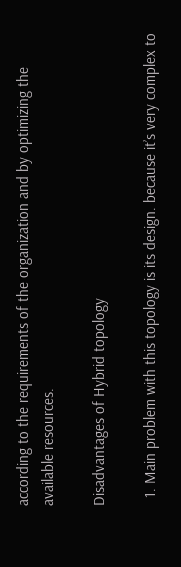according to the requirements of the organization and by optimizing the available resources.

Disadvantages of Hybrid topology

  1. Main problem with this topology is its design. because it’s very complex to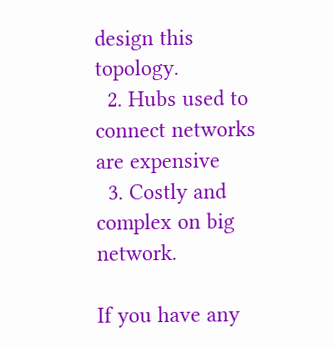design this topology.
  2. Hubs used to connect networks are expensive
  3. Costly and complex on big network.

If you have any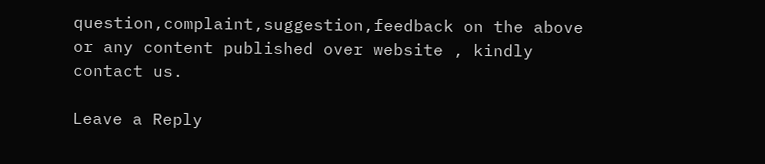question,complaint,suggestion,feedback on the above or any content published over website , kindly contact us.

Leave a Reply